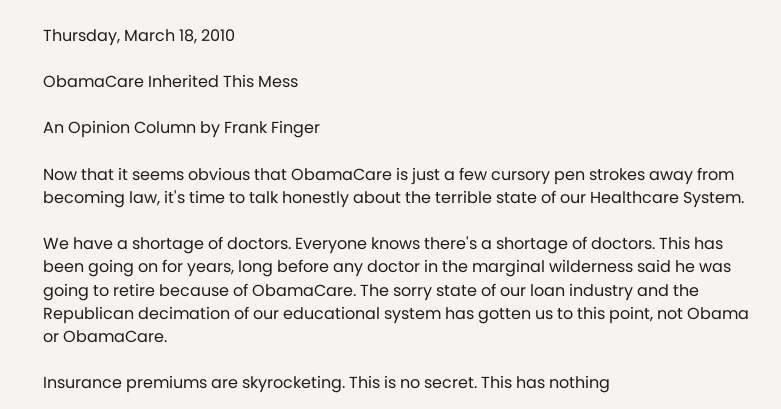Thursday, March 18, 2010

ObamaCare Inherited This Mess

An Opinion Column by Frank Finger

Now that it seems obvious that ObamaCare is just a few cursory pen strokes away from becoming law, it's time to talk honestly about the terrible state of our Healthcare System.

We have a shortage of doctors. Everyone knows there's a shortage of doctors. This has been going on for years, long before any doctor in the marginal wilderness said he was going to retire because of ObamaCare. The sorry state of our loan industry and the Republican decimation of our educational system has gotten us to this point, not Obama or ObamaCare.

Insurance premiums are skyrocketing. This is no secret. This has nothing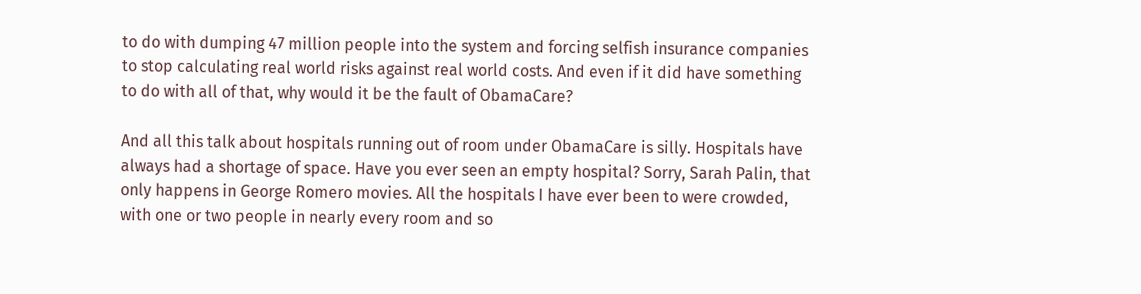to do with dumping 47 million people into the system and forcing selfish insurance companies to stop calculating real world risks against real world costs. And even if it did have something to do with all of that, why would it be the fault of ObamaCare?

And all this talk about hospitals running out of room under ObamaCare is silly. Hospitals have always had a shortage of space. Have you ever seen an empty hospital? Sorry, Sarah Palin, that only happens in George Romero movies. All the hospitals I have ever been to were crowded, with one or two people in nearly every room and so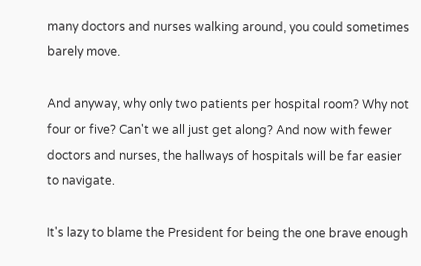many doctors and nurses walking around, you could sometimes barely move.

And anyway, why only two patients per hospital room? Why not four or five? Can't we all just get along? And now with fewer doctors and nurses, the hallways of hospitals will be far easier to navigate.

It's lazy to blame the President for being the one brave enough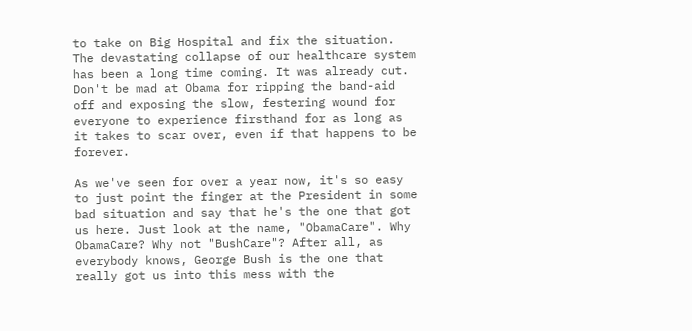to take on Big Hospital and fix the situation. The devastating collapse of our healthcare system has been a long time coming. It was already cut. Don't be mad at Obama for ripping the band-aid off and exposing the slow, festering wound for everyone to experience firsthand for as long as it takes to scar over, even if that happens to be forever.

As we've seen for over a year now, it's so easy to just point the finger at the President in some bad situation and say that he's the one that got us here. Just look at the name, "ObamaCare". Why ObamaCare? Why not "BushCare"? After all, as everybody knows, George Bush is the one that really got us into this mess with the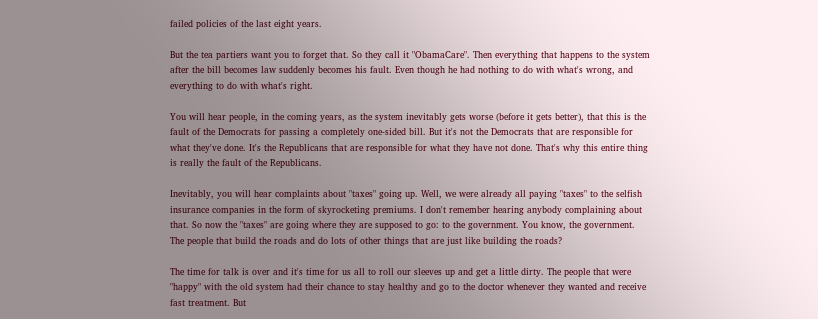failed policies of the last eight years.

But the tea partiers want you to forget that. So they call it "ObamaCare". Then everything that happens to the system after the bill becomes law suddenly becomes his fault. Even though he had nothing to do with what's wrong, and everything to do with what's right.

You will hear people, in the coming years, as the system inevitably gets worse (before it gets better), that this is the fault of the Democrats for passing a completely one-sided bill. But it's not the Democrats that are responsible for what they've done. It's the Republicans that are responsible for what they have not done. That's why this entire thing is really the fault of the Republicans.

Inevitably, you will hear complaints about "taxes" going up. Well, we were already all paying "taxes" to the selfish insurance companies in the form of skyrocketing premiums. I don't remember hearing anybody complaining about that. So now the "taxes" are going where they are supposed to go: to the government. You know, the government. The people that build the roads and do lots of other things that are just like building the roads?

The time for talk is over and it's time for us all to roll our sleeves up and get a little dirty. The people that were "happy" with the old system had their chance to stay healthy and go to the doctor whenever they wanted and receive fast treatment. But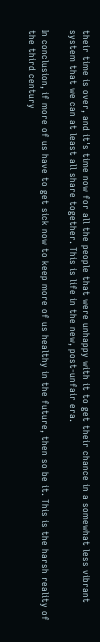their time is over, and it's time now for all the people that were unhappy with it to get their chance in a somewhat less vibrant system that we can at least all share together. This is life in the new, post-unfair era.

In conclusion, if more of us have to get sick now to keep more of us healthy in the future, then so be it. This is the harsh reality of the third century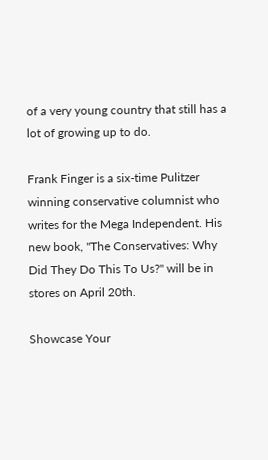of a very young country that still has a lot of growing up to do.

Frank Finger is a six-time Pulitzer winning conservative columnist who writes for the Mega Independent. His new book, "The Conservatives: Why Did They Do This To Us?" will be in stores on April 20th.

Showcase Your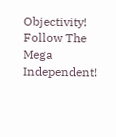Objectivity! Follow The Mega Independent!